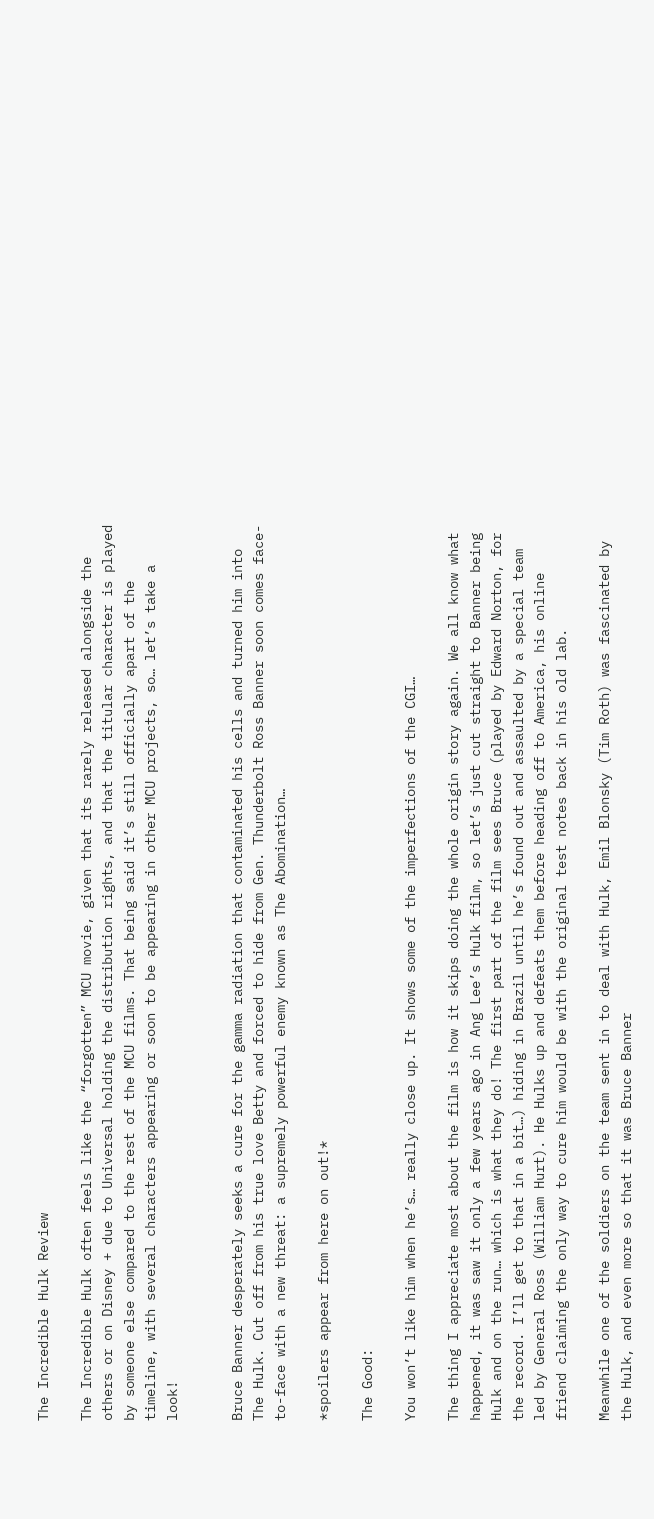The Incredible Hulk Review

The Incredible Hulk often feels like the “forgotten” MCU movie, given that its rarely released alongside the others or on Disney + due to Universal holding the distribution rights, and that the titular character is played by someone else compared to the rest of the MCU films. That being said it’s still officially apart of the timeline, with several characters appearing or soon to be appearing in other MCU projects, so… let’s take a look!


Bruce Banner desperately seeks a cure for the gamma radiation that contaminated his cells and turned him into The Hulk. Cut off from his true love Betty and forced to hide from Gen. Thunderbolt Ross Banner soon comes face-to-face with a new threat: a supremely powerful enemy known as The Abomination…

*spoilers appear from here on out!*

The Good:

You won’t like him when he’s… really close up. It shows some of the imperfections of the CGI…

The thing I appreciate most about the film is how it skips doing the whole origin story again. We all know what happened, it was saw it only a few years ago in Ang Lee’s Hulk film, so let’s just cut straight to Banner being Hulk and on the run… which is what they do! The first part of the film sees Bruce (played by Edward Norton, for the record. I’ll get to that in a bit…) hiding in Brazil until he’s found out and assaulted by a special team led by General Ross (William Hurt). He Hulks up and defeats them before heading off to America, his online friend claiming the only way to cure him would be with the original test notes back in his old lab.

Meanwhile one of the soldiers on the team sent in to deal with Hulk, Emil Blonsky (Tim Roth) was fascinated by the Hulk, and even more so that it was Bruce Banner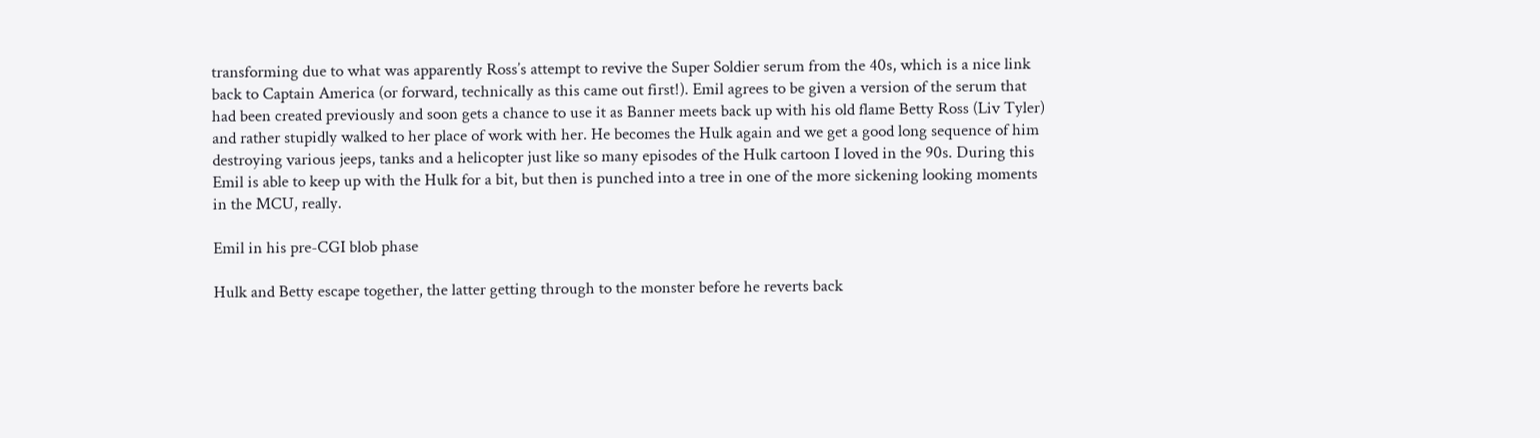transforming due to what was apparently Ross’s attempt to revive the Super Soldier serum from the 40s, which is a nice link back to Captain America (or forward, technically as this came out first!). Emil agrees to be given a version of the serum that had been created previously and soon gets a chance to use it as Banner meets back up with his old flame Betty Ross (Liv Tyler) and rather stupidly walked to her place of work with her. He becomes the Hulk again and we get a good long sequence of him destroying various jeeps, tanks and a helicopter just like so many episodes of the Hulk cartoon I loved in the 90s. During this Emil is able to keep up with the Hulk for a bit, but then is punched into a tree in one of the more sickening looking moments in the MCU, really.

Emil in his pre-CGI blob phase

Hulk and Betty escape together, the latter getting through to the monster before he reverts back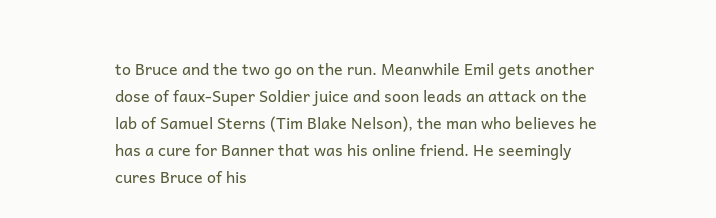to Bruce and the two go on the run. Meanwhile Emil gets another dose of faux-Super Soldier juice and soon leads an attack on the lab of Samuel Sterns (Tim Blake Nelson), the man who believes he has a cure for Banner that was his online friend. He seemingly cures Bruce of his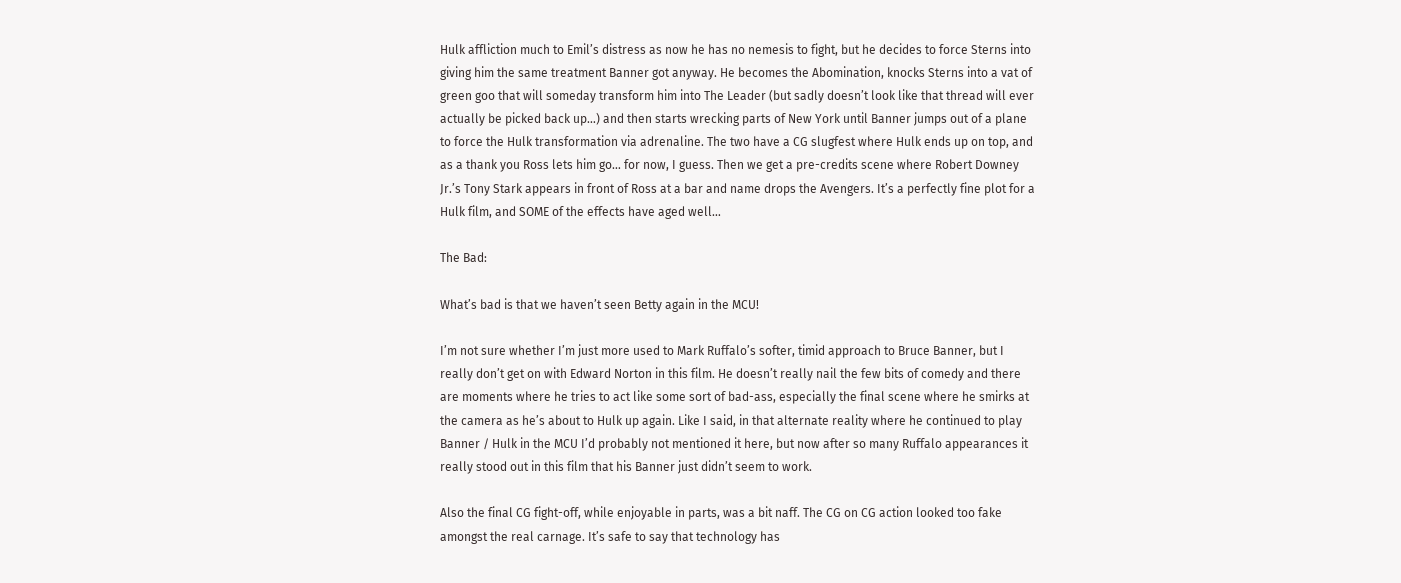Hulk affliction much to Emil’s distress as now he has no nemesis to fight, but he decides to force Sterns into giving him the same treatment Banner got anyway. He becomes the Abomination, knocks Sterns into a vat of green goo that will someday transform him into The Leader (but sadly doesn’t look like that thread will ever actually be picked back up…) and then starts wrecking parts of New York until Banner jumps out of a plane to force the Hulk transformation via adrenaline. The two have a CG slugfest where Hulk ends up on top, and as a thank you Ross lets him go… for now, I guess. Then we get a pre-credits scene where Robert Downey Jr.’s Tony Stark appears in front of Ross at a bar and name drops the Avengers. It’s a perfectly fine plot for a Hulk film, and SOME of the effects have aged well…

The Bad:

What’s bad is that we haven’t seen Betty again in the MCU!

I’m not sure whether I’m just more used to Mark Ruffalo’s softer, timid approach to Bruce Banner, but I really don’t get on with Edward Norton in this film. He doesn’t really nail the few bits of comedy and there are moments where he tries to act like some sort of bad-ass, especially the final scene where he smirks at the camera as he’s about to Hulk up again. Like I said, in that alternate reality where he continued to play Banner / Hulk in the MCU I’d probably not mentioned it here, but now after so many Ruffalo appearances it really stood out in this film that his Banner just didn’t seem to work.

Also the final CG fight-off, while enjoyable in parts, was a bit naff. The CG on CG action looked too fake amongst the real carnage. It’s safe to say that technology has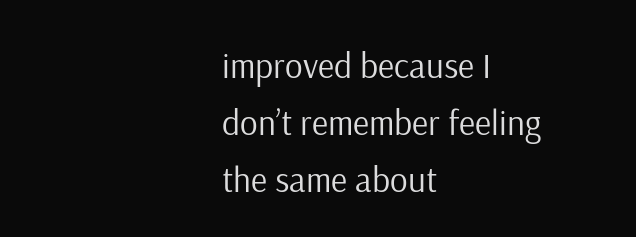improved because I don’t remember feeling the same about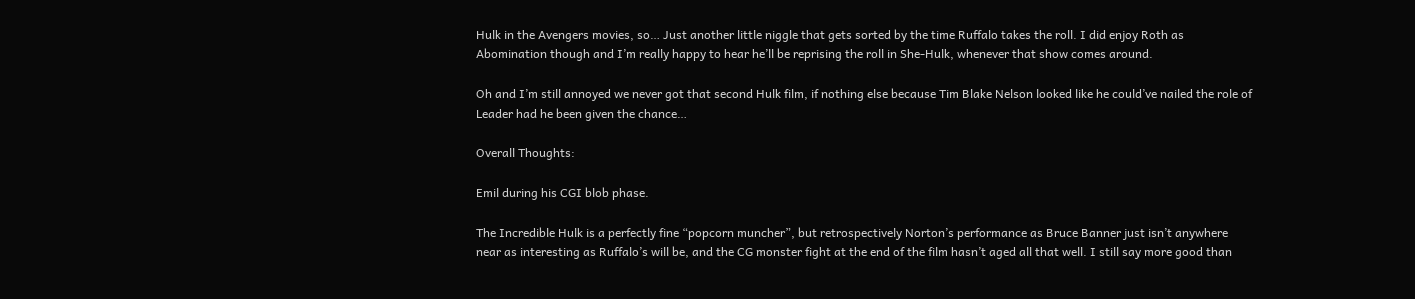Hulk in the Avengers movies, so… Just another little niggle that gets sorted by the time Ruffalo takes the roll. I did enjoy Roth as Abomination though and I’m really happy to hear he’ll be reprising the roll in She-Hulk, whenever that show comes around.

Oh and I’m still annoyed we never got that second Hulk film, if nothing else because Tim Blake Nelson looked like he could’ve nailed the role of Leader had he been given the chance…

Overall Thoughts:

Emil during his CGI blob phase.

The Incredible Hulk is a perfectly fine “popcorn muncher”, but retrospectively Norton’s performance as Bruce Banner just isn’t anywhere near as interesting as Ruffalo’s will be, and the CG monster fight at the end of the film hasn’t aged all that well. I still say more good than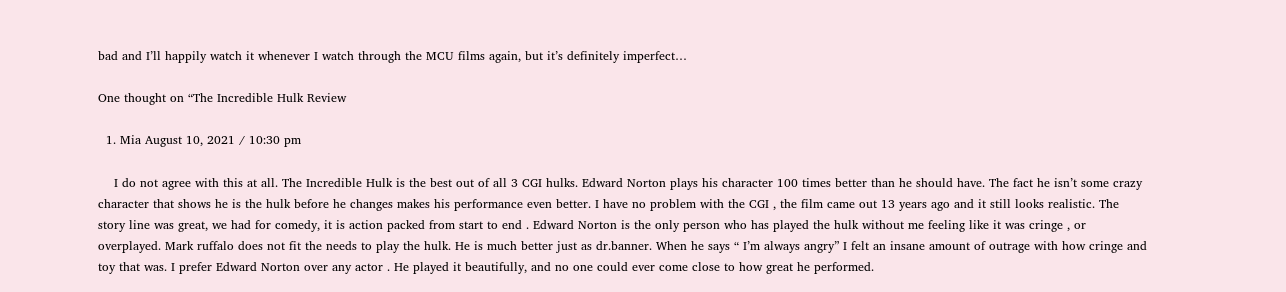bad and I’ll happily watch it whenever I watch through the MCU films again, but it’s definitely imperfect…

One thought on “The Incredible Hulk Review

  1. Mia August 10, 2021 / 10:30 pm

    I do not agree with this at all. The Incredible Hulk is the best out of all 3 CGI hulks. Edward Norton plays his character 100 times better than he should have. The fact he isn’t some crazy character that shows he is the hulk before he changes makes his performance even better. I have no problem with the CGI , the film came out 13 years ago and it still looks realistic. The story line was great, we had for comedy, it is action packed from start to end . Edward Norton is the only person who has played the hulk without me feeling like it was cringe , or overplayed. Mark ruffalo does not fit the needs to play the hulk. He is much better just as dr.banner. When he says “ I’m always angry” I felt an insane amount of outrage with how cringe and toy that was. I prefer Edward Norton over any actor . He played it beautifully, and no one could ever come close to how great he performed.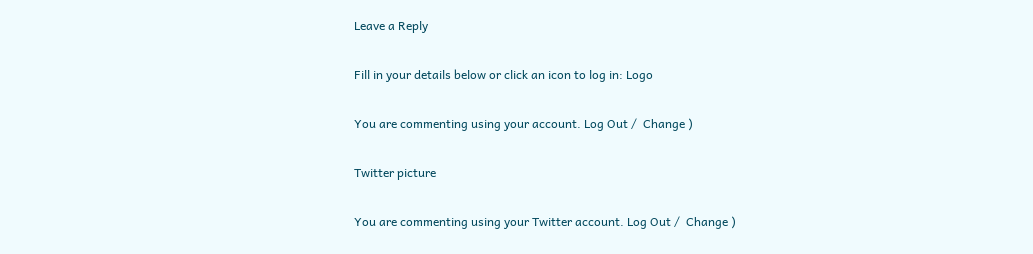Leave a Reply

Fill in your details below or click an icon to log in: Logo

You are commenting using your account. Log Out /  Change )

Twitter picture

You are commenting using your Twitter account. Log Out /  Change )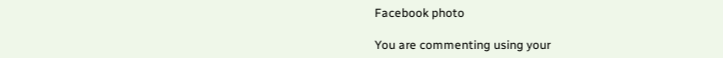Facebook photo

You are commenting using your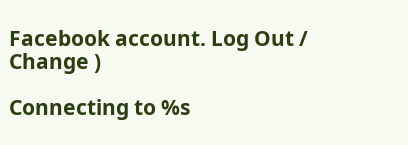Facebook account. Log Out /  Change )

Connecting to %s